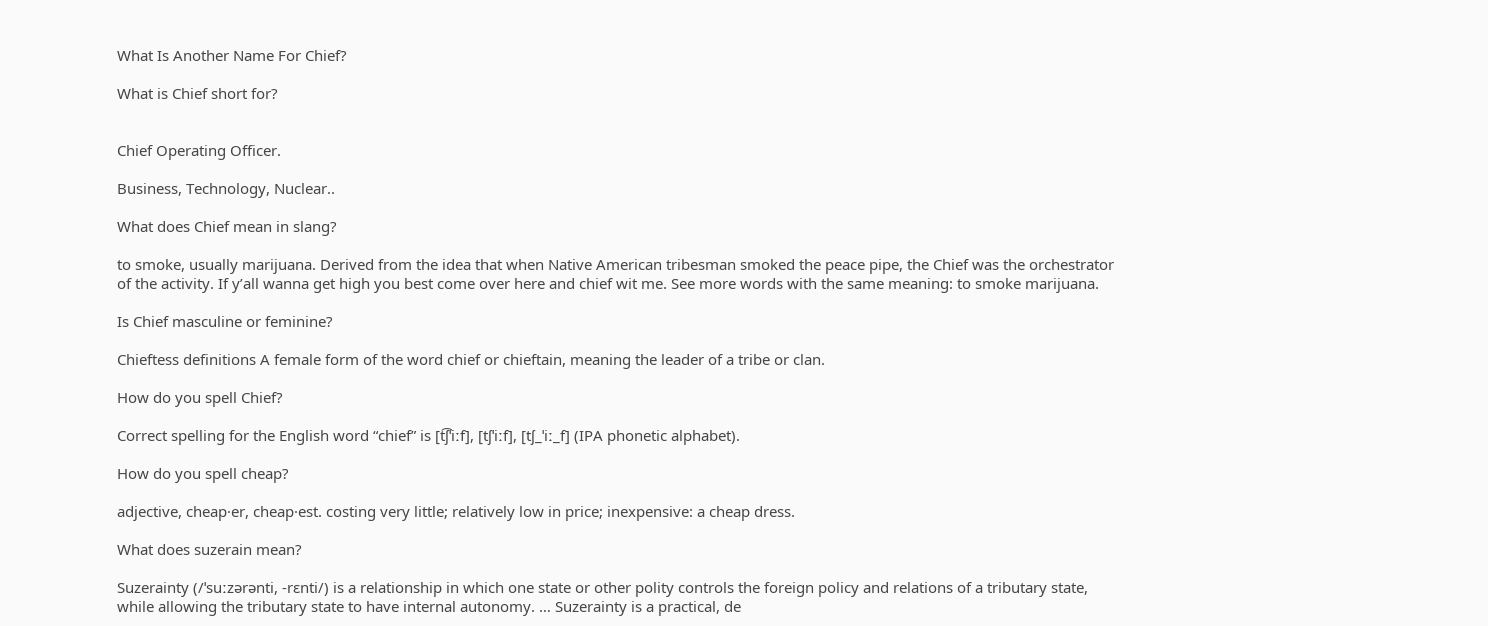What Is Another Name For Chief?

What is Chief short for?


Chief Operating Officer.

Business, Technology, Nuclear..

What does Chief mean in slang?

to smoke, usually marijuana. Derived from the idea that when Native American tribesman smoked the peace pipe, the Chief was the orchestrator of the activity. If y’all wanna get high you best come over here and chief wit me. See more words with the same meaning: to smoke marijuana.

Is Chief masculine or feminine?

Chieftess definitions A female form of the word chief or chieftain, meaning the leader of a tribe or clan.

How do you spell Chief?

Correct spelling for the English word “chief” is [t͡ʃˈiːf], [tʃˈiːf], [tʃ_ˈiː_f] (IPA phonetic alphabet).

How do you spell cheap?

adjective, cheap·er, cheap·est. costing very little; relatively low in price; inexpensive: a cheap dress.

What does suzerain mean?

Suzerainty (/ˈsuːzərənti, -rɛnti/) is a relationship in which one state or other polity controls the foreign policy and relations of a tributary state, while allowing the tributary state to have internal autonomy. … Suzerainty is a practical, de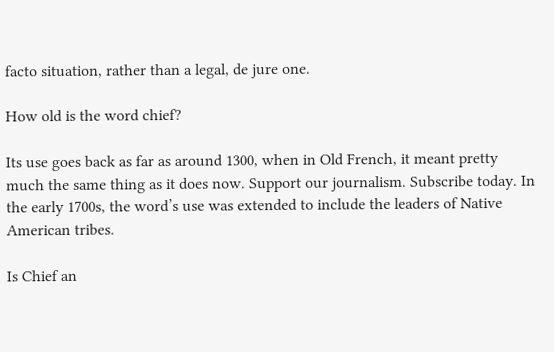facto situation, rather than a legal, de jure one.

How old is the word chief?

Its use goes back as far as around 1300, when in Old French, it meant pretty much the same thing as it does now. Support our journalism. Subscribe today. In the early 1700s, the word’s use was extended to include the leaders of Native American tribes.

Is Chief an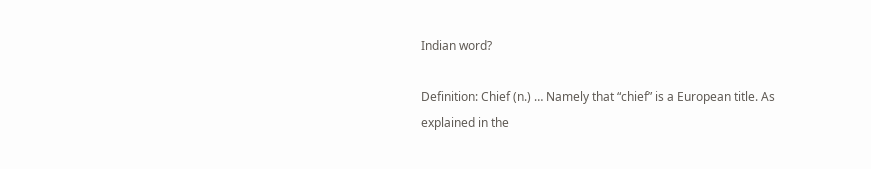Indian word?

Definition: Chief (n.) … Namely that “chief” is a European title. As explained in the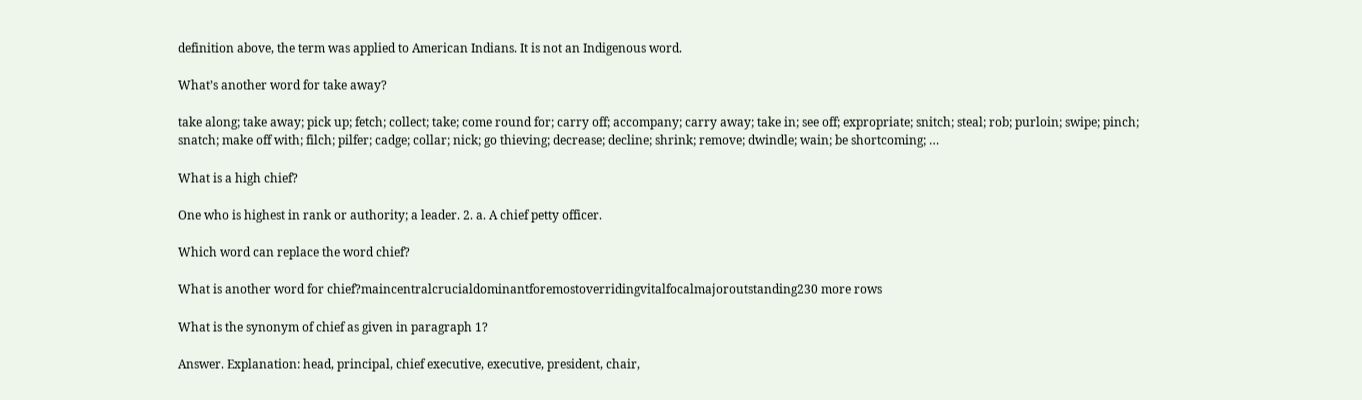definition above, the term was applied to American Indians. It is not an Indigenous word.

What’s another word for take away?

take along; take away; pick up; fetch; collect; take; come round for; carry off; accompany; carry away; take in; see off; expropriate; snitch; steal; rob; purloin; swipe; pinch; snatch; make off with; filch; pilfer; cadge; collar; nick; go thieving; decrease; decline; shrink; remove; dwindle; wain; be shortcoming; …

What is a high chief?

One who is highest in rank or authority; a leader. 2. a. A chief petty officer.

Which word can replace the word chief?

What is another word for chief?maincentralcrucialdominantforemostoverridingvitalfocalmajoroutstanding230 more rows

What is the synonym of chief as given in paragraph 1?

Answer. Explanation: head, principal, chief executive, executive, president, chair,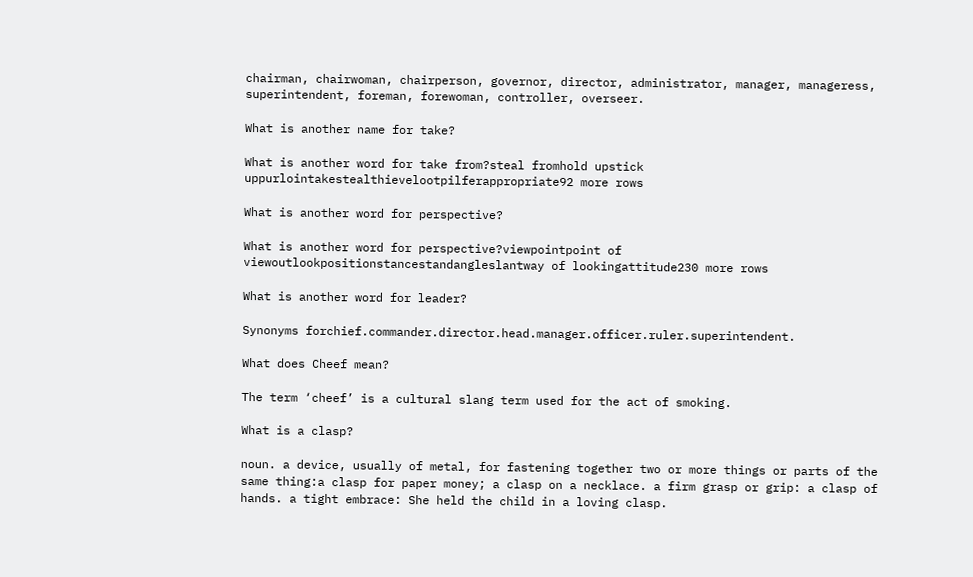chairman, chairwoman, chairperson, governor, director, administrator, manager, manageress, superintendent, foreman, forewoman, controller, overseer.

What is another name for take?

What is another word for take from?steal fromhold upstick uppurlointakestealthievelootpilferappropriate92 more rows

What is another word for perspective?

What is another word for perspective?viewpointpoint of viewoutlookpositionstancestandangleslantway of lookingattitude230 more rows

What is another word for leader?

Synonyms forchief.commander.director.head.manager.officer.ruler.superintendent.

What does Cheef mean?

The term ‘cheef’ is a cultural slang term used for the act of smoking.

What is a clasp?

noun. a device, usually of metal, for fastening together two or more things or parts of the same thing:a clasp for paper money; a clasp on a necklace. a firm grasp or grip: a clasp of hands. a tight embrace: She held the child in a loving clasp.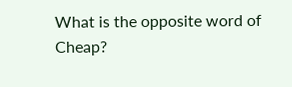What is the opposite word of Cheap?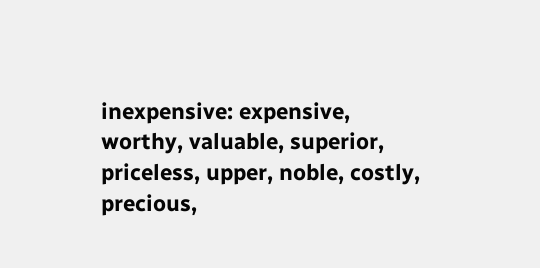inexpensive: expensive, worthy, valuable, superior, priceless, upper, noble, costly, precious,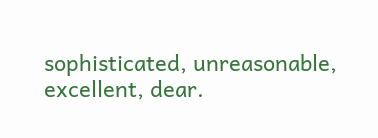sophisticated, unreasonable, excellent, dear.